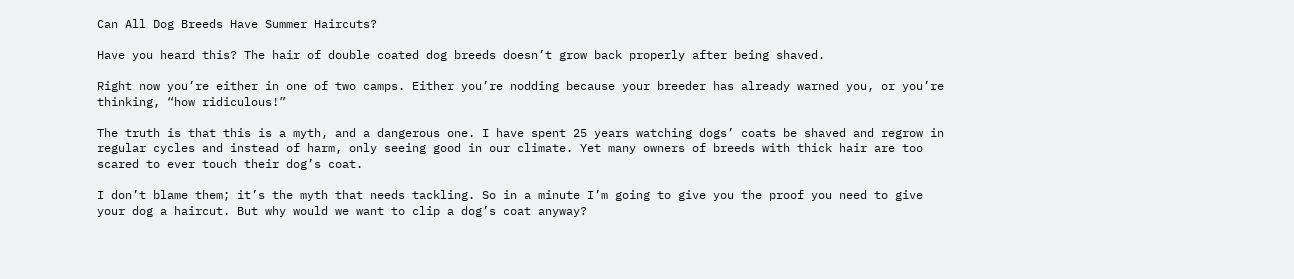Can All Dog Breeds Have Summer Haircuts?

Have you heard this? The hair of double coated dog breeds doesn’t grow back properly after being shaved.

Right now you’re either in one of two camps. Either you’re nodding because your breeder has already warned you, or you’re thinking, “how ridiculous!”

The truth is that this is a myth, and a dangerous one. I have spent 25 years watching dogs’ coats be shaved and regrow in regular cycles and instead of harm, only seeing good in our climate. Yet many owners of breeds with thick hair are too scared to ever touch their dog’s coat.

I don’t blame them; it’s the myth that needs tackling. So in a minute I’m going to give you the proof you need to give your dog a haircut. But why would we want to clip a dog’s coat anyway?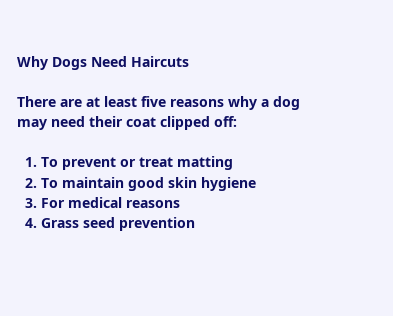Why Dogs Need Haircuts

There are at least five reasons why a dog may need their coat clipped off:

  1. To prevent or treat matting
  2. To maintain good skin hygiene
  3. For medical reasons
  4. Grass seed prevention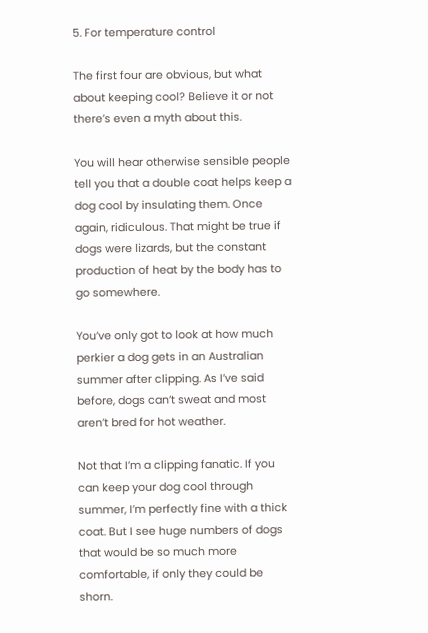5. For temperature control

The first four are obvious, but what about keeping cool? Believe it or not there’s even a myth about this.

You will hear otherwise sensible people tell you that a double coat helps keep a dog cool by insulating them. Once again, ridiculous. That might be true if dogs were lizards, but the constant production of heat by the body has to go somewhere.

You’ve only got to look at how much perkier a dog gets in an Australian summer after clipping. As I’ve said before, dogs can’t sweat and most aren’t bred for hot weather.

Not that I’m a clipping fanatic. If you can keep your dog cool through summer, I’m perfectly fine with a thick coat. But I see huge numbers of dogs that would be so much more comfortable, if only they could be shorn.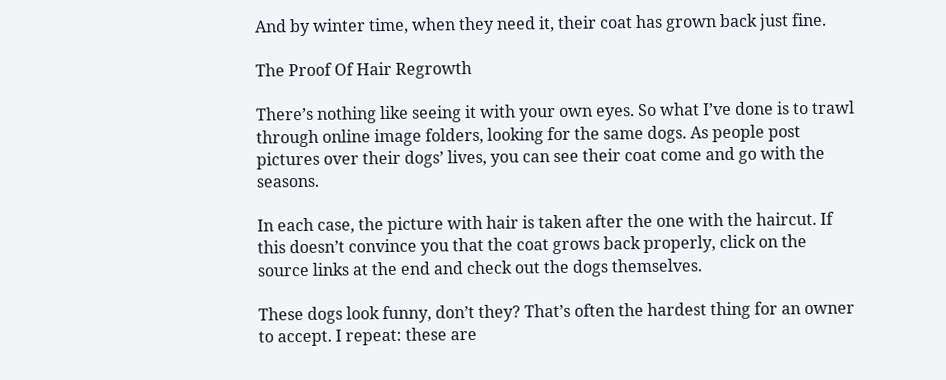And by winter time, when they need it, their coat has grown back just fine.

The Proof Of Hair Regrowth

There’s nothing like seeing it with your own eyes. So what I’ve done is to trawl through online image folders, looking for the same dogs. As people post pictures over their dogs’ lives, you can see their coat come and go with the seasons.

In each case, the picture with hair is taken after the one with the haircut. If this doesn’t convince you that the coat grows back properly, click on the source links at the end and check out the dogs themselves.

These dogs look funny, don’t they? That’s often the hardest thing for an owner to accept. I repeat: these are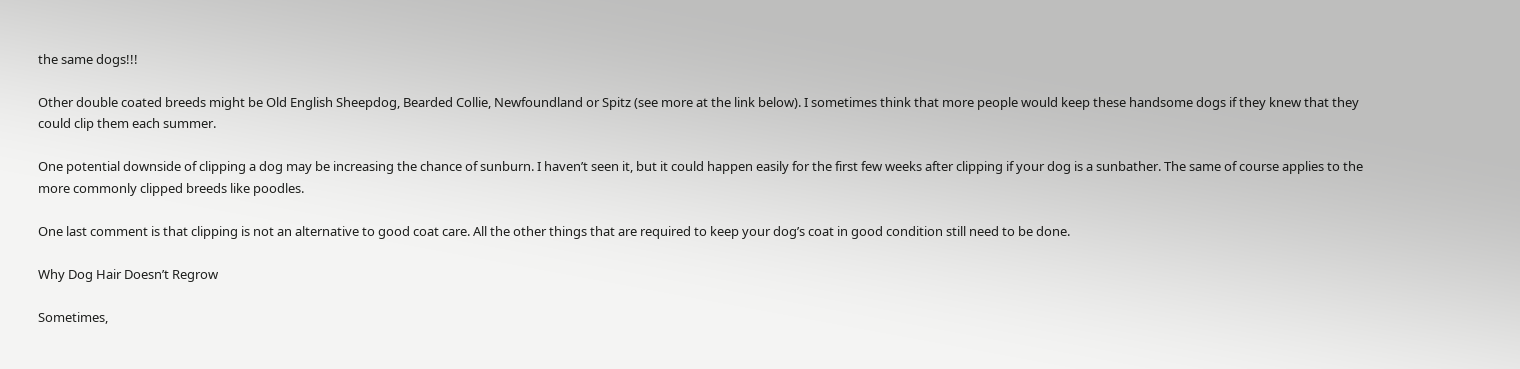the same dogs!!!

Other double coated breeds might be Old English Sheepdog, Bearded Collie, Newfoundland or Spitz (see more at the link below). I sometimes think that more people would keep these handsome dogs if they knew that they could clip them each summer.

One potential downside of clipping a dog may be increasing the chance of sunburn. I haven’t seen it, but it could happen easily for the first few weeks after clipping if your dog is a sunbather. The same of course applies to the more commonly clipped breeds like poodles.

One last comment is that clipping is not an alternative to good coat care. All the other things that are required to keep your dog’s coat in good condition still need to be done.

Why Dog Hair Doesn’t Regrow

Sometimes,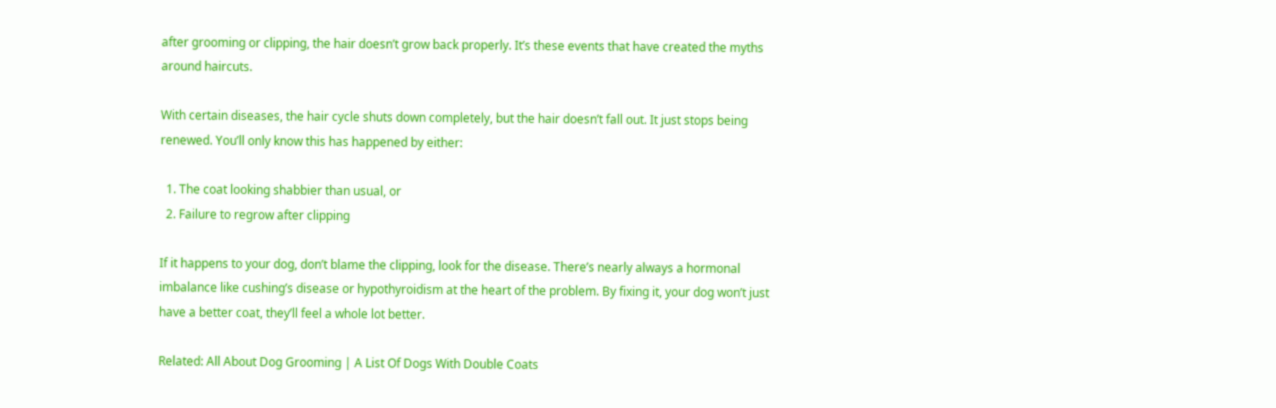after grooming or clipping, the hair doesn’t grow back properly. It’s these events that have created the myths around haircuts.

With certain diseases, the hair cycle shuts down completely, but the hair doesn’t fall out. It just stops being renewed. You’ll only know this has happened by either:

  1. The coat looking shabbier than usual, or
  2. Failure to regrow after clipping

If it happens to your dog, don’t blame the clipping, look for the disease. There’s nearly always a hormonal imbalance like cushing’s disease or hypothyroidism at the heart of the problem. By fixing it, your dog won’t just have a better coat, they’ll feel a whole lot better.

Related: All About Dog Grooming | A List Of Dogs With Double Coats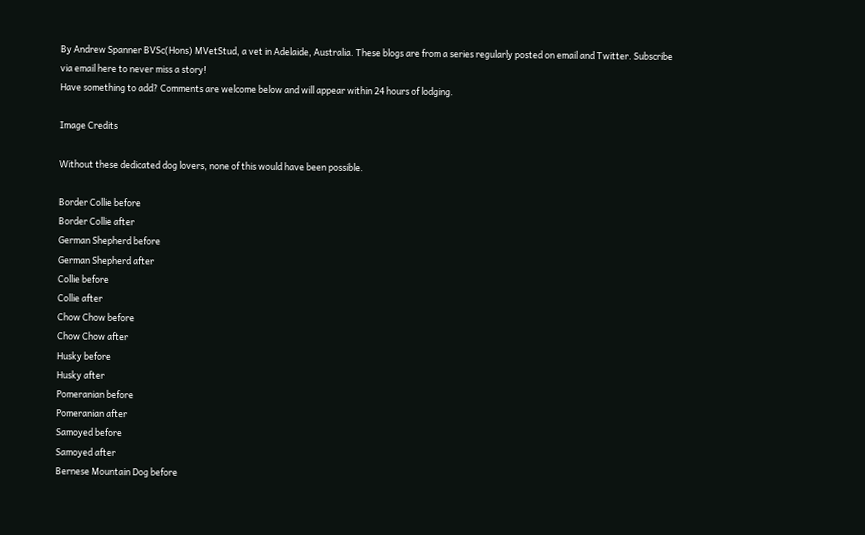By Andrew Spanner BVSc(Hons) MVetStud, a vet in Adelaide, Australia. These blogs are from a series regularly posted on email and Twitter. Subscribe via email here to never miss a story!
Have something to add? Comments are welcome below and will appear within 24 hours of lodging.

Image Credits

Without these dedicated dog lovers, none of this would have been possible.

Border Collie before
Border Collie after
German Shepherd before
German Shepherd after
Collie before
Collie after
Chow Chow before
Chow Chow after
Husky before
Husky after
Pomeranian before
Pomeranian after
Samoyed before
Samoyed after
Bernese Mountain Dog before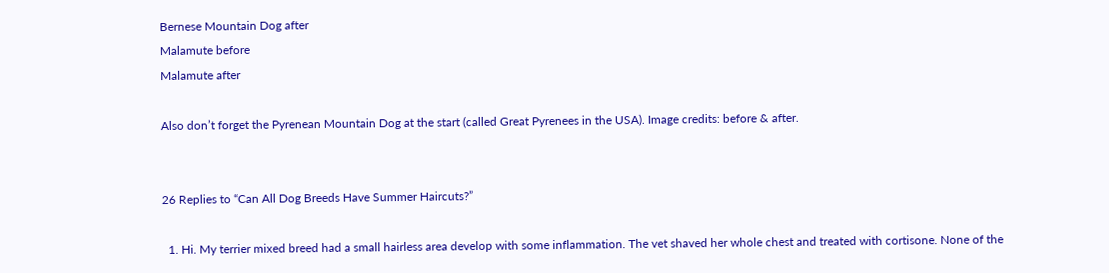Bernese Mountain Dog after
Malamute before
Malamute after

Also don’t forget the Pyrenean Mountain Dog at the start (called Great Pyrenees in the USA). Image credits: before & after.


26 Replies to “Can All Dog Breeds Have Summer Haircuts?”

  1. Hi. My terrier mixed breed had a small hairless area develop with some inflammation. The vet shaved her whole chest and treated with cortisone. None of the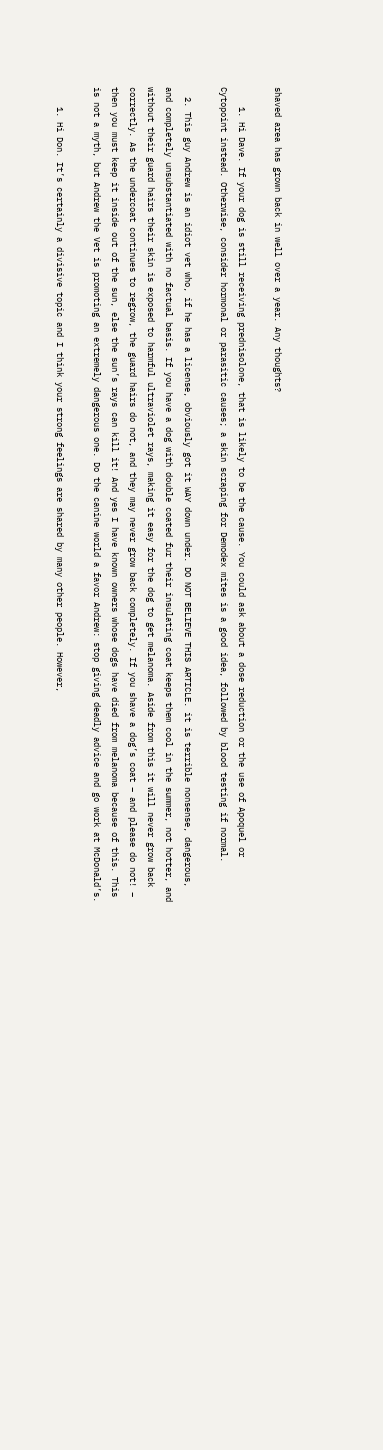shaved area has grown back in well over a year. Any thoughts?

    1. Hi Dave. If your dog is still receiving prednisolone, that is likely to be the cause. You could ask about a dose reduction or the use of Apoquel or Cytopoint instead. Otherwise, consider hormonal or parasitic causes; a skin scraping for Demodex mites is a good idea, followed by blood testing if normal.

  2. This guy Andrew is an idiot vet who, if he has a license, obviously got it WAY down under. DO NOT BELIEVE THIS ARTICLE. it is terrible nonsense, dangerous, and completely unsubstantiated with no factual basis. If you have a dog with double coated fur their insulating coat keeps them cool in the summer, not hotter, and without their guard hairs their skin is exposed to harmful ultraviolet rays, making it easy for the dog to get melanoma. Aside from this it will never grow back correctly. As the undercoat continues to regrow, the guard hairs do not, and they may never grow back completely. If you shave a dog’s coat – and please do not! – then you must keep it inside out of the sun, else the sun’s rays can kill it! And yes I have known owners whose dogs have died from melanoma because of this. This is not a myth, but Andrew the Vet is promoting an extremely dangerous one. Do the canine world a favor Andrew: stop giving deadly advice and go work at McDonald’s.

    1. Hi Don. It’s certainly a divisive topic and I think your strong feelings are shared by many other people. However,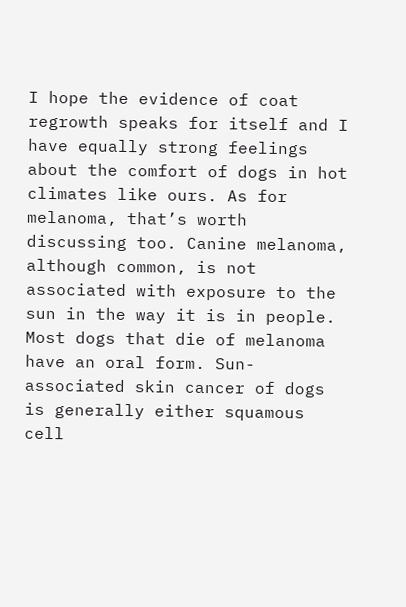I hope the evidence of coat regrowth speaks for itself and I have equally strong feelings about the comfort of dogs in hot climates like ours. As for melanoma, that’s worth discussing too. Canine melanoma, although common, is not associated with exposure to the sun in the way it is in people. Most dogs that die of melanoma have an oral form. Sun-associated skin cancer of dogs is generally either squamous cell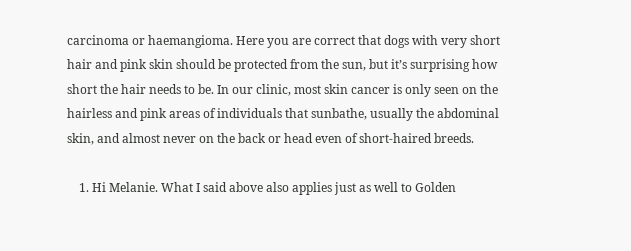carcinoma or haemangioma. Here you are correct that dogs with very short hair and pink skin should be protected from the sun, but it’s surprising how short the hair needs to be. In our clinic, most skin cancer is only seen on the hairless and pink areas of individuals that sunbathe, usually the abdominal skin, and almost never on the back or head even of short-haired breeds.

    1. Hi Melanie. What I said above also applies just as well to Golden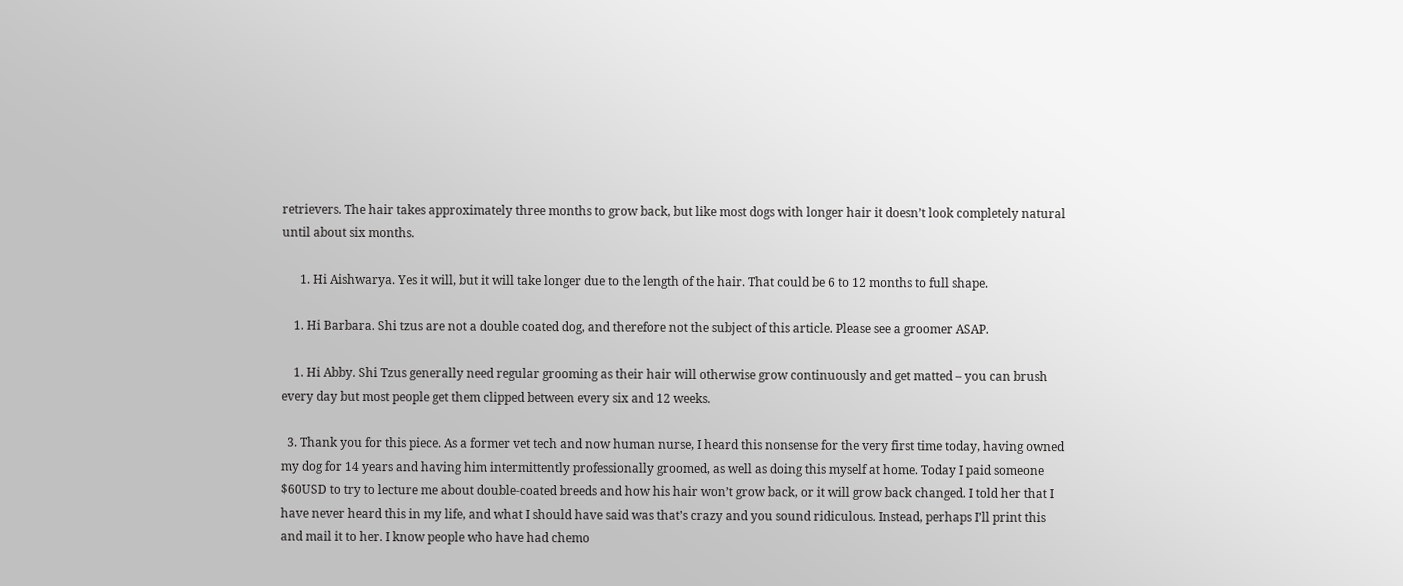retrievers. The hair takes approximately three months to grow back, but like most dogs with longer hair it doesn’t look completely natural until about six months.

      1. Hi Aishwarya. Yes it will, but it will take longer due to the length of the hair. That could be 6 to 12 months to full shape.

    1. Hi Barbara. Shi tzus are not a double coated dog, and therefore not the subject of this article. Please see a groomer ASAP.

    1. Hi Abby. Shi Tzus generally need regular grooming as their hair will otherwise grow continuously and get matted – you can brush every day but most people get them clipped between every six and 12 weeks.

  3. Thank you for this piece. As a former vet tech and now human nurse, I heard this nonsense for the very first time today, having owned my dog for 14 years and having him intermittently professionally groomed, as well as doing this myself at home. Today I paid someone $60USD to try to lecture me about double-coated breeds and how his hair won’t grow back, or it will grow back changed. I told her that I have never heard this in my life, and what I should have said was that’s crazy and you sound ridiculous. Instead, perhaps I’ll print this and mail it to her. I know people who have had chemo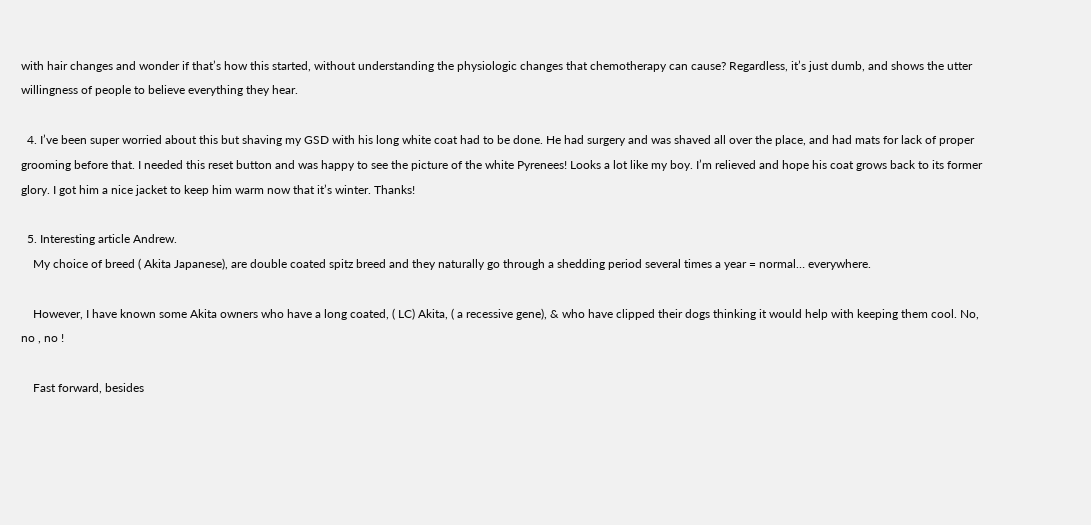with hair changes and wonder if that’s how this started, without understanding the physiologic changes that chemotherapy can cause? Regardless, it’s just dumb, and shows the utter willingness of people to believe everything they hear.

  4. I’ve been super worried about this but shaving my GSD with his long white coat had to be done. He had surgery and was shaved all over the place, and had mats for lack of proper grooming before that. I needed this reset button and was happy to see the picture of the white Pyrenees! Looks a lot like my boy. I’m relieved and hope his coat grows back to its former glory. I got him a nice jacket to keep him warm now that it’s winter. Thanks!

  5. Interesting article Andrew.
    My choice of breed ( Akita Japanese), are double coated spitz breed and they naturally go through a shedding period several times a year = normal… everywhere.

    However, I have known some Akita owners who have a long coated, ( LC) Akita, ( a recessive gene), & who have clipped their dogs thinking it would help with keeping them cool. No, no , no !

    Fast forward, besides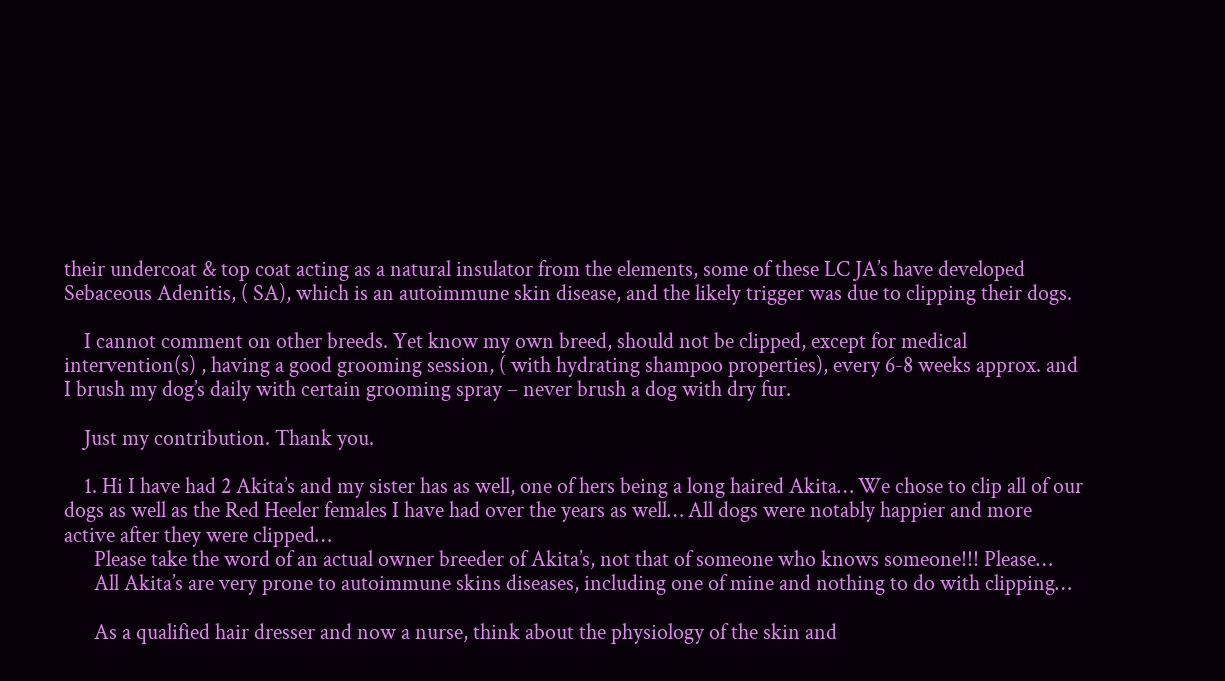their undercoat & top coat acting as a natural insulator from the elements, some of these LC JA’s have developed Sebaceous Adenitis, ( SA), which is an autoimmune skin disease, and the likely trigger was due to clipping their dogs.

    I cannot comment on other breeds. Yet know my own breed, should not be clipped, except for medical intervention(s) , having a good grooming session, ( with hydrating shampoo properties), every 6-8 weeks approx. and I brush my dog’s daily with certain grooming spray – never brush a dog with dry fur.

    Just my contribution. Thank you.

    1. Hi I have had 2 Akita’s and my sister has as well, one of hers being a long haired Akita… We chose to clip all of our dogs as well as the Red Heeler females I have had over the years as well… All dogs were notably happier and more active after they were clipped…
      Please take the word of an actual owner breeder of Akita’s, not that of someone who knows someone!!! Please…
      All Akita’s are very prone to autoimmune skins diseases, including one of mine and nothing to do with clipping…

      As a qualified hair dresser and now a nurse, think about the physiology of the skin and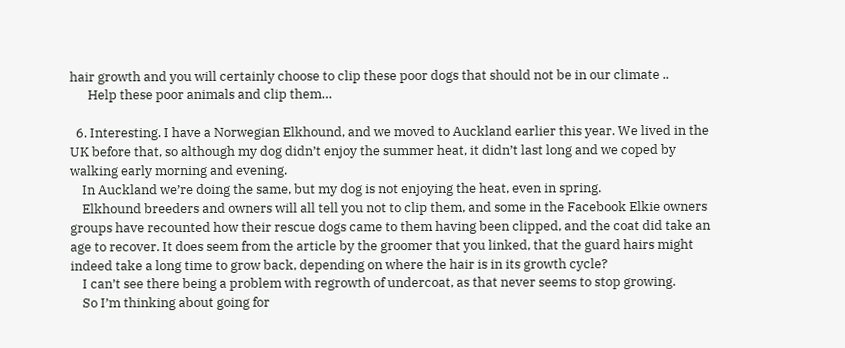hair growth and you will certainly choose to clip these poor dogs that should not be in our climate ..
      Help these poor animals and clip them…

  6. Interesting. I have a Norwegian Elkhound, and we moved to Auckland earlier this year. We lived in the UK before that, so although my dog didn’t enjoy the summer heat, it didn’t last long and we coped by walking early morning and evening.
    In Auckland we’re doing the same, but my dog is not enjoying the heat, even in spring.
    Elkhound breeders and owners will all tell you not to clip them, and some in the Facebook Elkie owners groups have recounted how their rescue dogs came to them having been clipped, and the coat did take an age to recover. It does seem from the article by the groomer that you linked, that the guard hairs might indeed take a long time to grow back, depending on where the hair is in its growth cycle?
    I can’t see there being a problem with regrowth of undercoat, as that never seems to stop growing.
    So I’m thinking about going for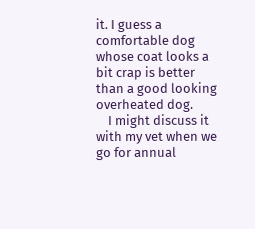it. I guess a comfortable dog whose coat looks a bit crap is better than a good looking overheated dog.
    I might discuss it with my vet when we go for annual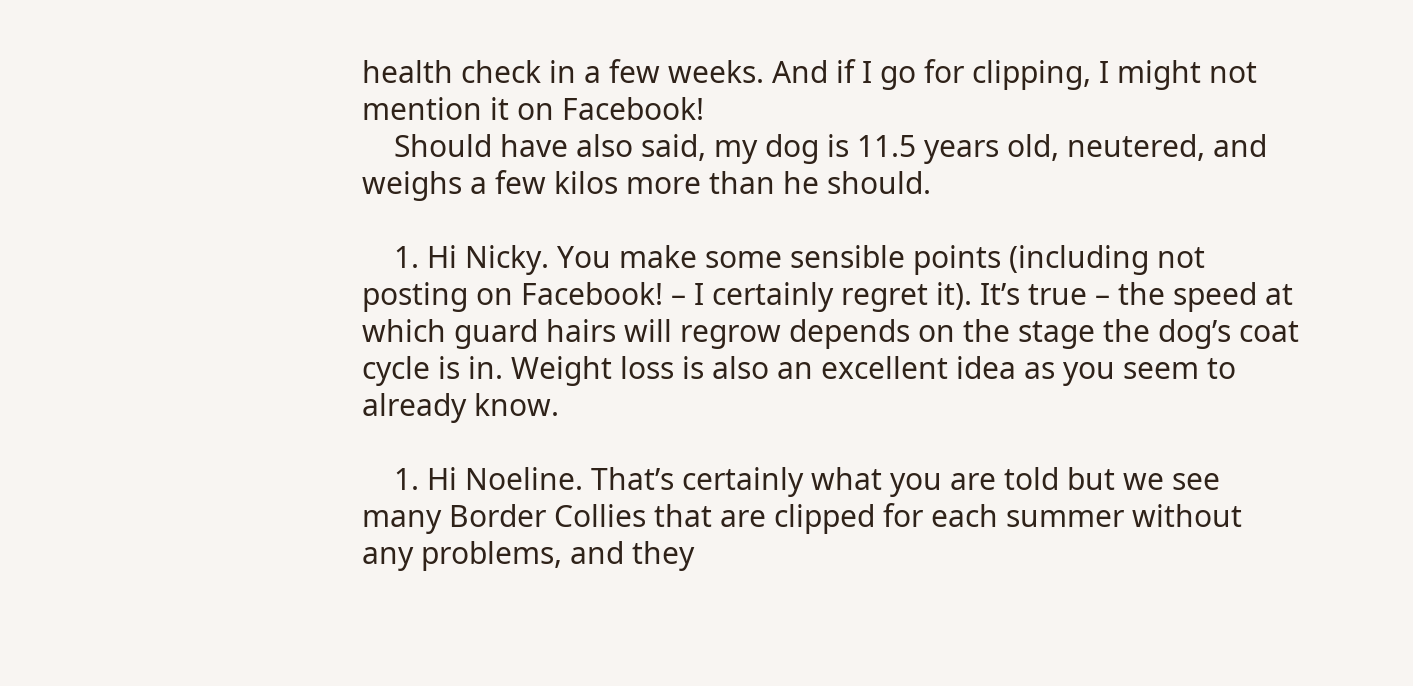health check in a few weeks. And if I go for clipping, I might not mention it on Facebook!
    Should have also said, my dog is 11.5 years old, neutered, and weighs a few kilos more than he should.

    1. Hi Nicky. You make some sensible points (including not posting on Facebook! – I certainly regret it). It’s true – the speed at which guard hairs will regrow depends on the stage the dog’s coat cycle is in. Weight loss is also an excellent idea as you seem to already know.

    1. Hi Noeline. That’s certainly what you are told but we see many Border Collies that are clipped for each summer without any problems, and they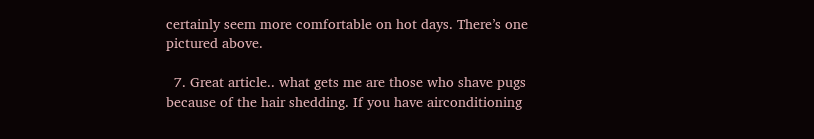certainly seem more comfortable on hot days. There’s one pictured above.

  7. Great article.. what gets me are those who shave pugs because of the hair shedding. If you have airconditioning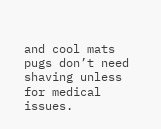and cool mats pugs don’t need shaving unless for medical issues.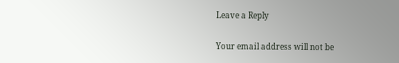Leave a Reply

Your email address will not be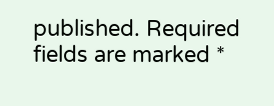published. Required fields are marked *